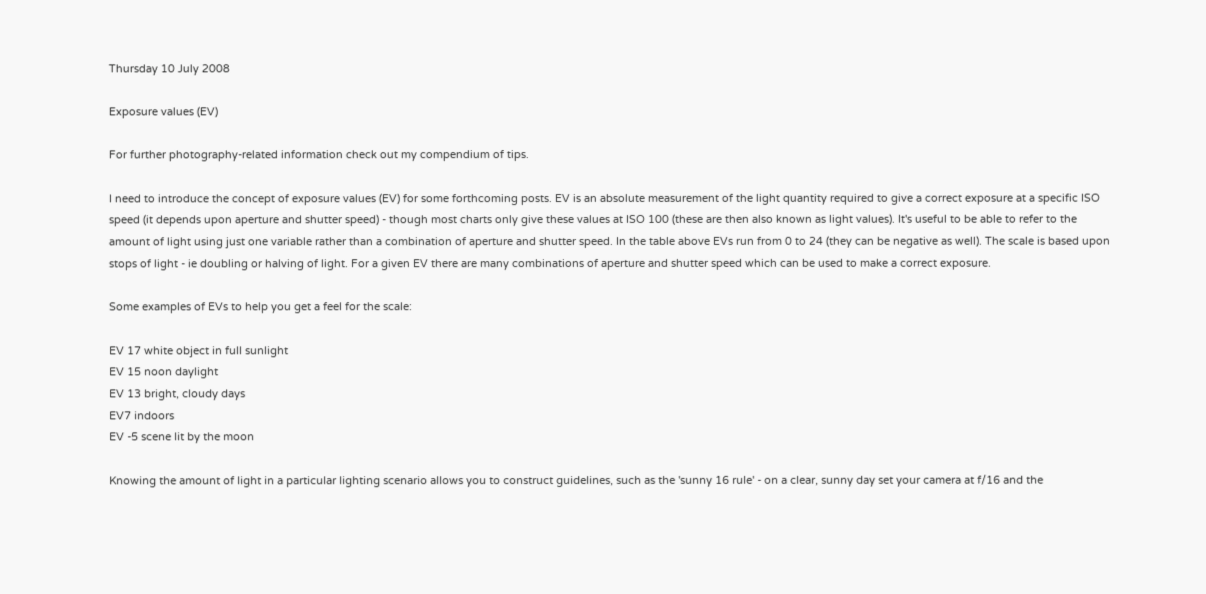Thursday 10 July 2008

Exposure values (EV)

For further photography-related information check out my compendium of tips.

I need to introduce the concept of exposure values (EV) for some forthcoming posts. EV is an absolute measurement of the light quantity required to give a correct exposure at a specific ISO speed (it depends upon aperture and shutter speed) - though most charts only give these values at ISO 100 (these are then also known as light values). It's useful to be able to refer to the amount of light using just one variable rather than a combination of aperture and shutter speed. In the table above EVs run from 0 to 24 (they can be negative as well). The scale is based upon stops of light - ie doubling or halving of light. For a given EV there are many combinations of aperture and shutter speed which can be used to make a correct exposure.

Some examples of EVs to help you get a feel for the scale:

EV 17 white object in full sunlight
EV 15 noon daylight
EV 13 bright, cloudy days
EV7 indoors
EV -5 scene lit by the moon

Knowing the amount of light in a particular lighting scenario allows you to construct guidelines, such as the 'sunny 16 rule' - on a clear, sunny day set your camera at f/16 and the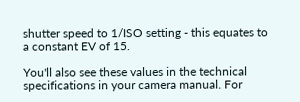shutter speed to 1/ISO setting - this equates to a constant EV of 15.

You'll also see these values in the technical specifications in your camera manual. For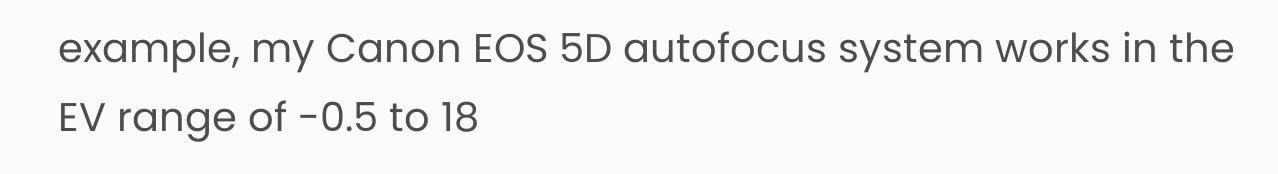example, my Canon EOS 5D autofocus system works in the EV range of -0.5 to 18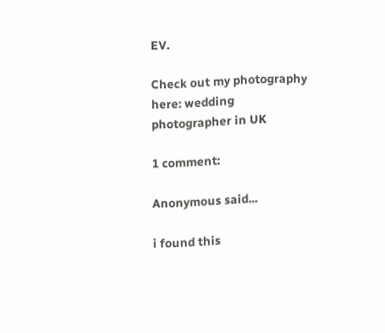EV.

Check out my photography here: wedding photographer in UK

1 comment:

Anonymous said...

i found this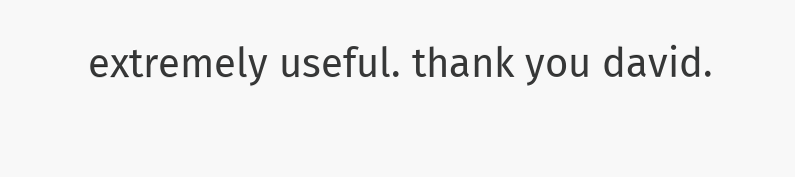extremely useful. thank you david.